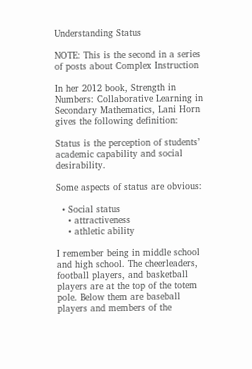Understanding Status

NOTE: This is the second in a series of posts about Complex Instruction

In her 2012 book, Strength in Numbers: Collaborative Learning in Secondary Mathematics, Lani Horn gives the following definition:

Status is the perception of students’ academic capability and social desirability.

Some aspects of status are obvious:

  • Social status
    • attractiveness
    • athletic ability

I remember being in middle school and high school. The cheerleaders, football players, and basketball players are at the top of the totem pole. Below them are baseball players and members of the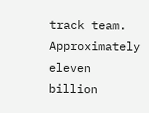track team. Approximately eleven billion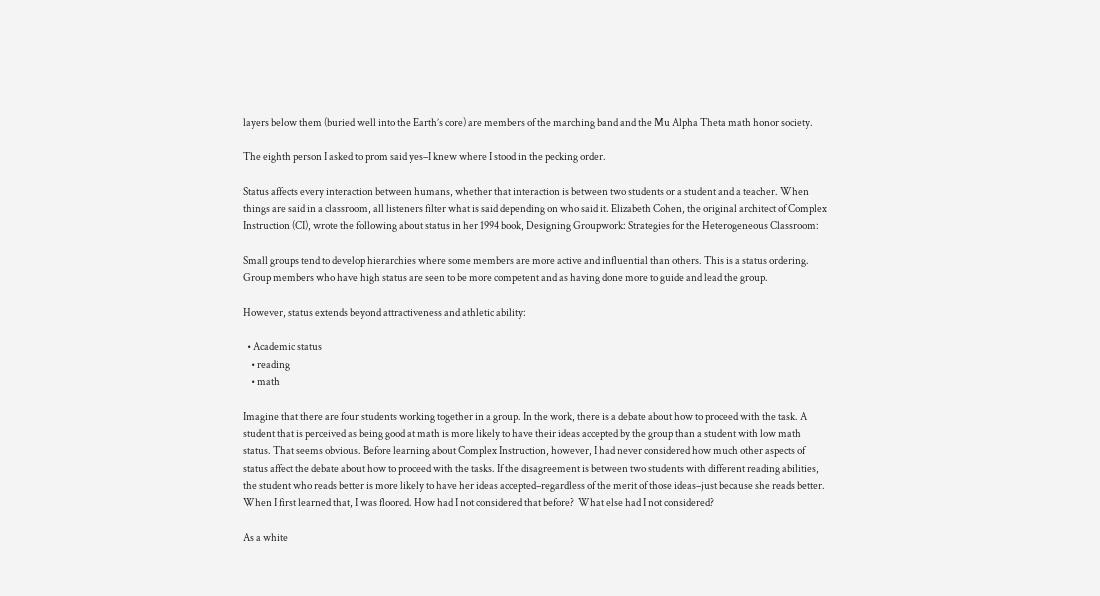layers below them (buried well into the Earth’s core) are members of the marching band and the Mu Alpha Theta math honor society.

The eighth person I asked to prom said yes–I knew where I stood in the pecking order.

Status affects every interaction between humans, whether that interaction is between two students or a student and a teacher. When things are said in a classroom, all listeners filter what is said depending on who said it. Elizabeth Cohen, the original architect of Complex Instruction (CI), wrote the following about status in her 1994 book, Designing Groupwork: Strategies for the Heterogeneous Classroom:

Small groups tend to develop hierarchies where some members are more active and influential than others. This is a status ordering. Group members who have high status are seen to be more competent and as having done more to guide and lead the group.

However, status extends beyond attractiveness and athletic ability:

  • Academic status
    • reading
    • math

Imagine that there are four students working together in a group. In the work, there is a debate about how to proceed with the task. A student that is perceived as being good at math is more likely to have their ideas accepted by the group than a student with low math status. That seems obvious. Before learning about Complex Instruction, however, I had never considered how much other aspects of status affect the debate about how to proceed with the tasks. If the disagreement is between two students with different reading abilities, the student who reads better is more likely to have her ideas accepted–regardless of the merit of those ideas–just because she reads better. When I first learned that, I was floored. How had I not considered that before?  What else had I not considered?

As a white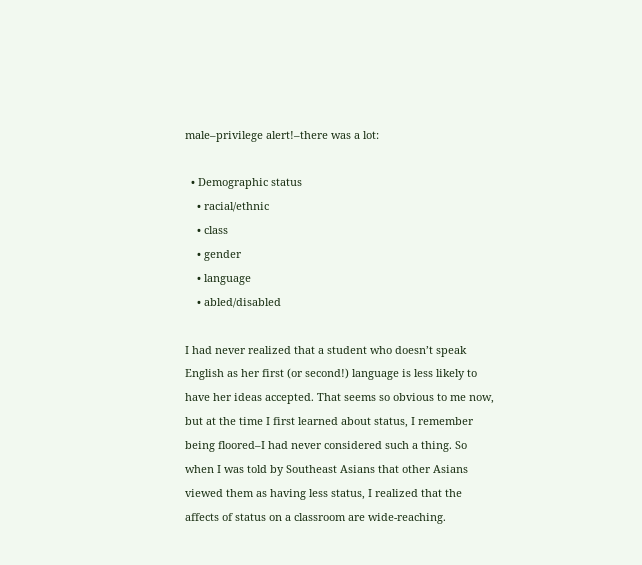male–privilege alert!–there was a lot:

  • Demographic status
    • racial/ethnic
    • class
    • gender
    • language
    • abled/disabled

I had never realized that a student who doesn’t speak English as her first (or second!) language is less likely to have her ideas accepted. That seems so obvious to me now, but at the time I first learned about status, I remember being floored–I had never considered such a thing. So when I was told by Southeast Asians that other Asians viewed them as having less status, I realized that the affects of status on a classroom are wide-reaching.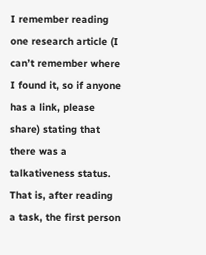I remember reading one research article (I can’t remember where I found it, so if anyone has a link, please share) stating that there was a talkativeness status. That is, after reading a task, the first person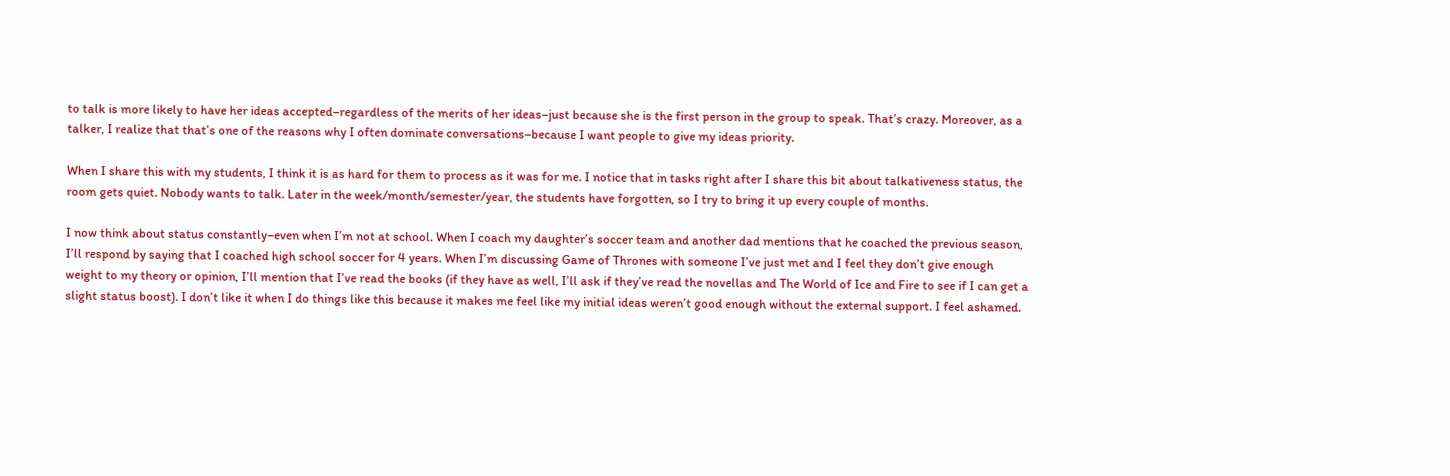to talk is more likely to have her ideas accepted–regardless of the merits of her ideas–just because she is the first person in the group to speak. That’s crazy. Moreover, as a talker, I realize that that’s one of the reasons why I often dominate conversations–because I want people to give my ideas priority.

When I share this with my students, I think it is as hard for them to process as it was for me. I notice that in tasks right after I share this bit about talkativeness status, the room gets quiet. Nobody wants to talk. Later in the week/month/semester/year, the students have forgotten, so I try to bring it up every couple of months.

I now think about status constantly–even when I’m not at school. When I coach my daughter’s soccer team and another dad mentions that he coached the previous season, I’ll respond by saying that I coached high school soccer for 4 years. When I’m discussing Game of Thrones with someone I’ve just met and I feel they don’t give enough weight to my theory or opinion, I’ll mention that I’ve read the books (if they have as well, I’ll ask if they’ve read the novellas and The World of Ice and Fire to see if I can get a slight status boost). I don’t like it when I do things like this because it makes me feel like my initial ideas weren’t good enough without the external support. I feel ashamed.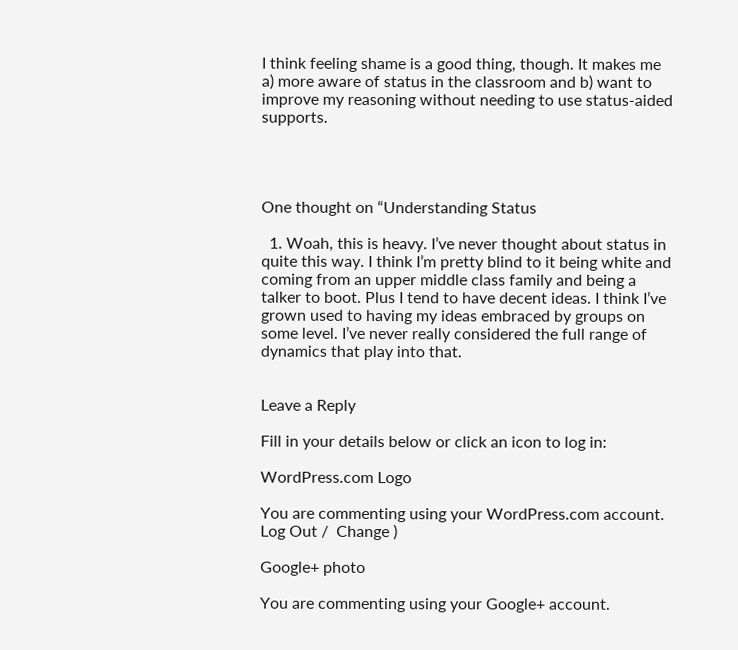I think feeling shame is a good thing, though. It makes me a) more aware of status in the classroom and b) want to improve my reasoning without needing to use status-aided supports.




One thought on “Understanding Status

  1. Woah, this is heavy. I’ve never thought about status in quite this way. I think I’m pretty blind to it being white and coming from an upper middle class family and being a talker to boot. Plus I tend to have decent ideas. I think I’ve grown used to having my ideas embraced by groups on some level. I’ve never really considered the full range of dynamics that play into that.


Leave a Reply

Fill in your details below or click an icon to log in:

WordPress.com Logo

You are commenting using your WordPress.com account. Log Out /  Change )

Google+ photo

You are commenting using your Google+ account.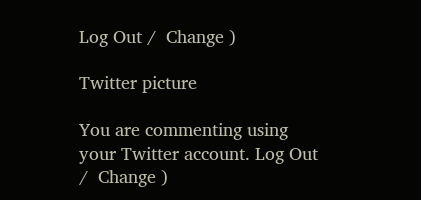Log Out /  Change )

Twitter picture

You are commenting using your Twitter account. Log Out /  Change )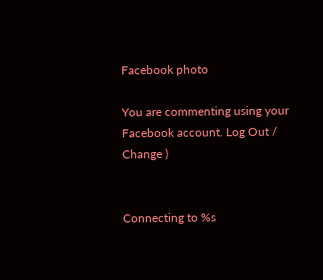Facebook photo

You are commenting using your Facebook account. Log Out /  Change )


Connecting to %s